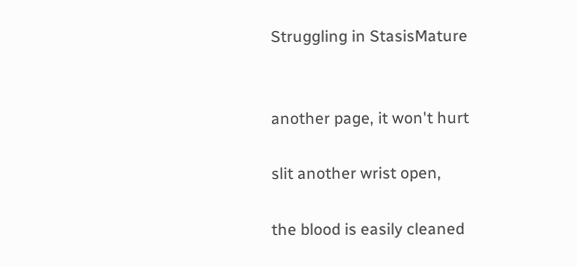Struggling in StasisMature


another page, it won't hurt

slit another wrist open,

the blood is easily cleaned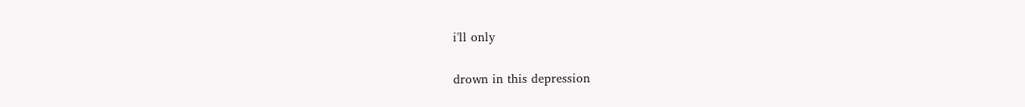i'll only

drown in this depression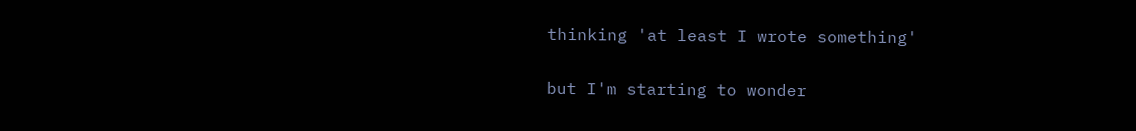thinking 'at least I wrote something'

but I'm starting to wonder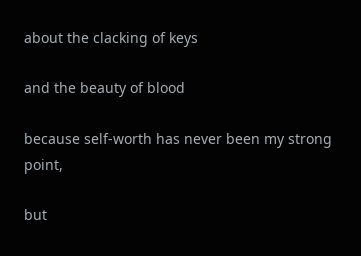about the clacking of keys

and the beauty of blood

because self-worth has never been my strong point,

but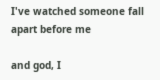I've watched someone fall apart before me

and god, I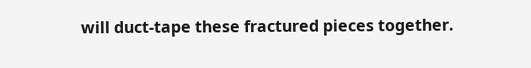will duct-tape these fractured pieces together.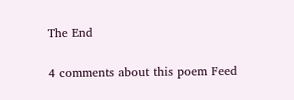The End

4 comments about this poem Feed